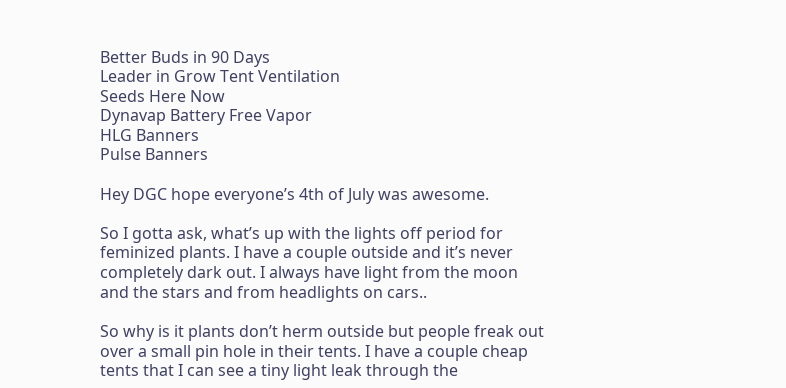Better Buds in 90 Days
Leader in Grow Tent Ventilation
Seeds Here Now
Dynavap Battery Free Vapor
HLG Banners
Pulse Banners

Hey DGC hope everyone’s 4th of July was awesome.

So I gotta ask, what’s up with the lights off period for feminized plants. I have a couple outside and it’s never completely dark out. I always have light from the moon and the stars and from headlights on cars..

So why is it plants don’t herm outside but people freak out over a small pin hole in their tents. I have a couple cheap tents that I can see a tiny light leak through the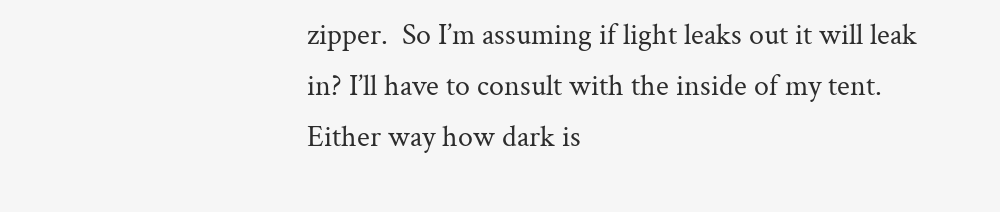zipper.  So I’m assuming if light leaks out it will leak in? I’ll have to consult with the inside of my tent. Either way how dark is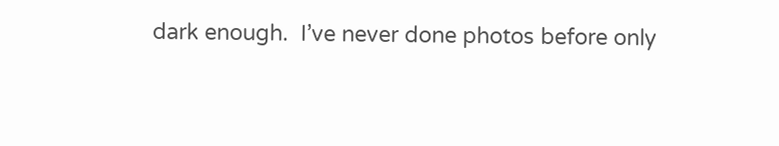dark enough.  I’ve never done photos before only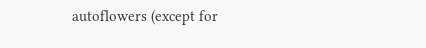autoflowers (except for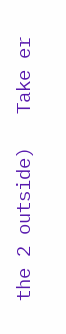the 2 outside)   Take er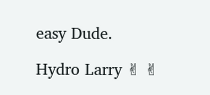easy Dude.

Hydro Larry ✌ ✌